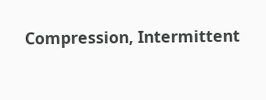Compression, Intermittent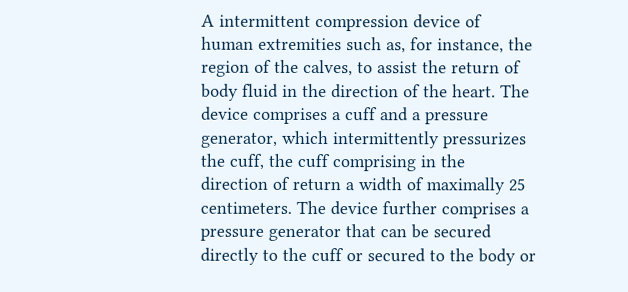A intermittent compression device of human extremities such as, for instance, the region of the calves, to assist the return of body fluid in the direction of the heart. The device comprises a cuff and a pressure generator, which intermittently pressurizes the cuff, the cuff comprising in the direction of return a width of maximally 25 centimeters. The device further comprises a pressure generator that can be secured directly to the cuff or secured to the body or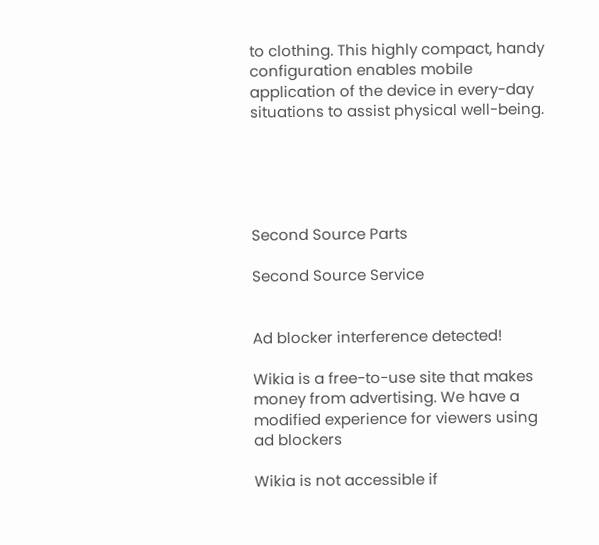to clothing. This highly compact, handy configuration enables mobile application of the device in every-day situations to assist physical well-being.





Second Source Parts

Second Source Service


Ad blocker interference detected!

Wikia is a free-to-use site that makes money from advertising. We have a modified experience for viewers using ad blockers

Wikia is not accessible if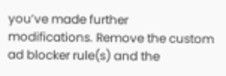you’ve made further modifications. Remove the custom ad blocker rule(s) and the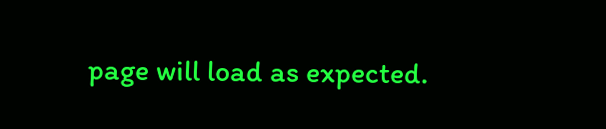page will load as expected.